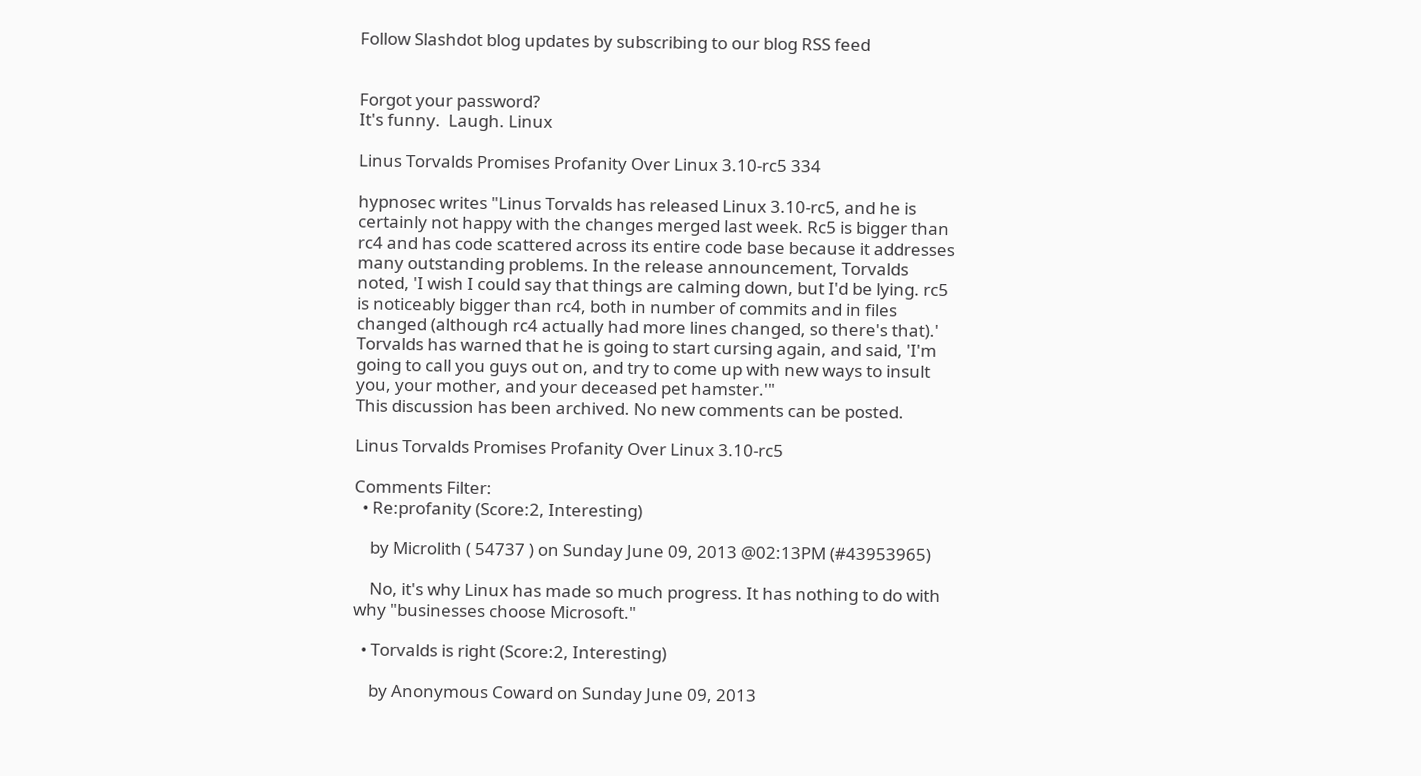Follow Slashdot blog updates by subscribing to our blog RSS feed


Forgot your password?
It's funny.  Laugh. Linux

Linus Torvalds Promises Profanity Over Linux 3.10-rc5 334

hypnosec writes "Linus Torvalds has released Linux 3.10-rc5, and he is certainly not happy with the changes merged last week. Rc5 is bigger than rc4 and has code scattered across its entire code base because it addresses many outstanding problems. In the release announcement, Torvalds noted, 'I wish I could say that things are calming down, but I'd be lying. rc5 is noticeably bigger than rc4, both in number of commits and in files changed (although rc4 actually had more lines changed, so there's that).' Torvalds has warned that he is going to start cursing again, and said, 'I'm going to call you guys out on, and try to come up with new ways to insult you, your mother, and your deceased pet hamster.'"
This discussion has been archived. No new comments can be posted.

Linus Torvalds Promises Profanity Over Linux 3.10-rc5

Comments Filter:
  • Re:profanity (Score:2, Interesting)

    by Microlith ( 54737 ) on Sunday June 09, 2013 @02:13PM (#43953965)

    No, it's why Linux has made so much progress. It has nothing to do with why "businesses choose Microsoft."

  • Torvalds is right (Score:2, Interesting)

    by Anonymous Coward on Sunday June 09, 2013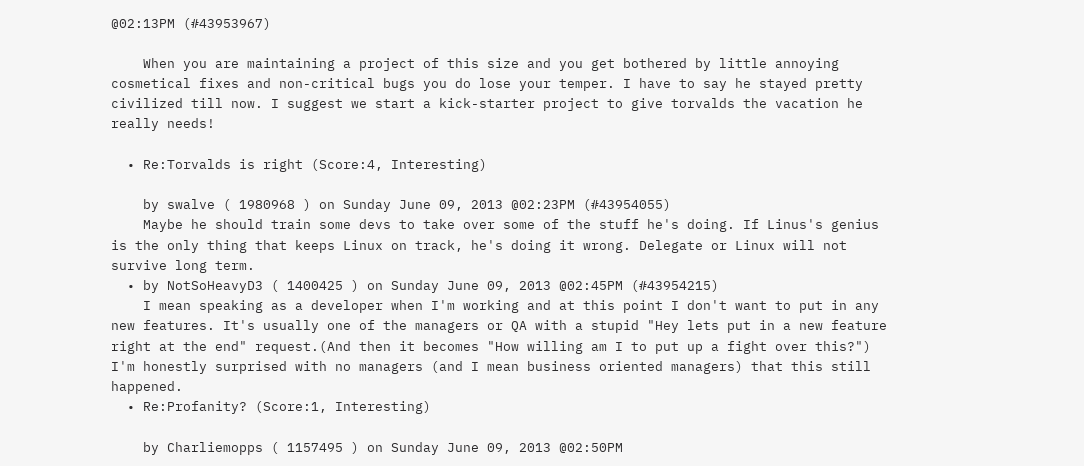@02:13PM (#43953967)

    When you are maintaining a project of this size and you get bothered by little annoying cosmetical fixes and non-critical bugs you do lose your temper. I have to say he stayed pretty civilized till now. I suggest we start a kick-starter project to give torvalds the vacation he really needs!

  • Re:Torvalds is right (Score:4, Interesting)

    by swalve ( 1980968 ) on Sunday June 09, 2013 @02:23PM (#43954055)
    Maybe he should train some devs to take over some of the stuff he's doing. If Linus's genius is the only thing that keeps Linux on track, he's doing it wrong. Delegate or Linux will not survive long term.
  • by NotSoHeavyD3 ( 1400425 ) on Sunday June 09, 2013 @02:45PM (#43954215)
    I mean speaking as a developer when I'm working and at this point I don't want to put in any new features. It's usually one of the managers or QA with a stupid "Hey lets put in a new feature right at the end" request.(And then it becomes "How willing am I to put up a fight over this?") I'm honestly surprised with no managers (and I mean business oriented managers) that this still happened.
  • Re:Profanity? (Score:1, Interesting)

    by Charliemopps ( 1157495 ) on Sunday June 09, 2013 @02:50PM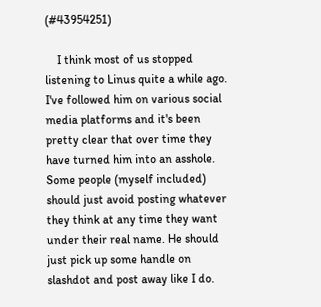(#43954251)

    I think most of us stopped listening to Linus quite a while ago. I've followed him on various social media platforms and it's been pretty clear that over time they have turned him into an asshole. Some people (myself included) should just avoid posting whatever they think at any time they want under their real name. He should just pick up some handle on slashdot and post away like I do.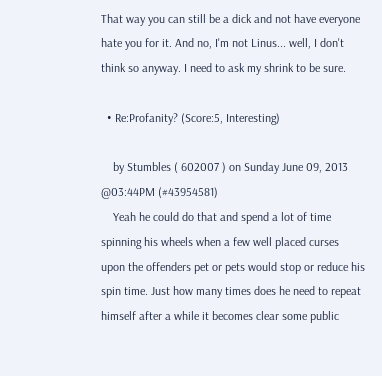That way you can still be a dick and not have everyone hate you for it. And no, I'm not Linus... well, I don't think so anyway. I need to ask my shrink to be sure.

  • Re:Profanity? (Score:5, Interesting)

    by Stumbles ( 602007 ) on Sunday June 09, 2013 @03:44PM (#43954581)
    Yeah he could do that and spend a lot of time spinning his wheels when a few well placed curses upon the offenders pet or pets would stop or reduce his spin time. Just how many times does he need to repeat himself after a while it becomes clear some public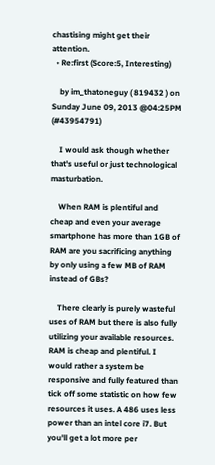chastising might get their attention.
  • Re:first (Score:5, Interesting)

    by im_thatoneguy ( 819432 ) on Sunday June 09, 2013 @04:25PM (#43954791)

    I would ask though whether that's useful or just technological masturbation.

    When RAM is plentiful and cheap and even your average smartphone has more than 1GB of RAM are you sacrificing anything by only using a few MB of RAM instead of GBs?

    There clearly is purely wasteful uses of RAM but there is also fully utilizing your available resources. RAM is cheap and plentiful. I would rather a system be responsive and fully featured than tick off some statistic on how few resources it uses. A 486 uses less power than an intel core i7. But you'll get a lot more per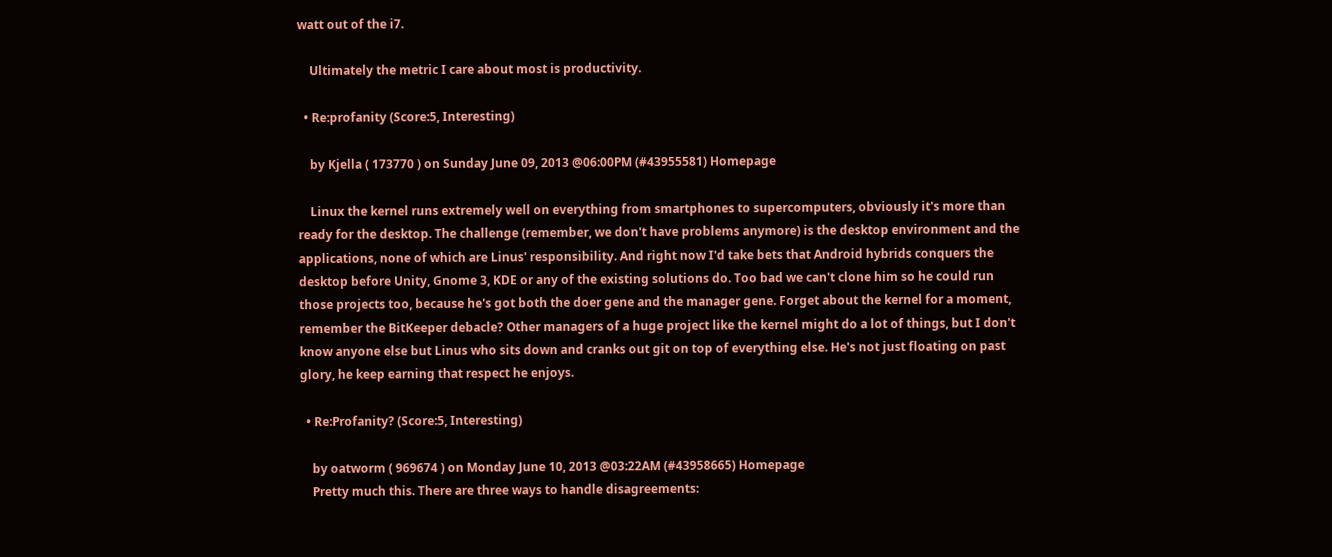watt out of the i7.

    Ultimately the metric I care about most is productivity.

  • Re:profanity (Score:5, Interesting)

    by Kjella ( 173770 ) on Sunday June 09, 2013 @06:00PM (#43955581) Homepage

    Linux the kernel runs extremely well on everything from smartphones to supercomputers, obviously it's more than ready for the desktop. The challenge (remember, we don't have problems anymore) is the desktop environment and the applications, none of which are Linus' responsibility. And right now I'd take bets that Android hybrids conquers the desktop before Unity, Gnome 3, KDE or any of the existing solutions do. Too bad we can't clone him so he could run those projects too, because he's got both the doer gene and the manager gene. Forget about the kernel for a moment, remember the BitKeeper debacle? Other managers of a huge project like the kernel might do a lot of things, but I don't know anyone else but Linus who sits down and cranks out git on top of everything else. He's not just floating on past glory, he keep earning that respect he enjoys.

  • Re:Profanity? (Score:5, Interesting)

    by oatworm ( 969674 ) on Monday June 10, 2013 @03:22AM (#43958665) Homepage
    Pretty much this. There are three ways to handle disagreements: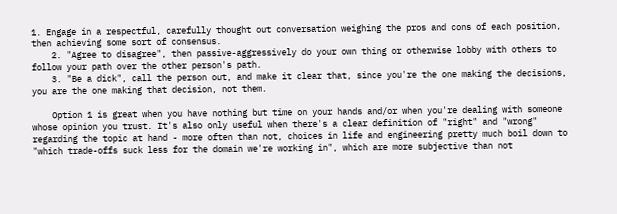1. Engage in a respectful, carefully thought out conversation weighing the pros and cons of each position, then achieving some sort of consensus.
    2. "Agree to disagree", then passive-aggressively do your own thing or otherwise lobby with others to follow your path over the other person's path.
    3. "Be a dick", call the person out, and make it clear that, since you're the one making the decisions, you are the one making that decision, not them.

    Option 1 is great when you have nothing but time on your hands and/or when you're dealing with someone whose opinion you trust. It's also only useful when there's a clear definition of "right" and "wrong" regarding the topic at hand - more often than not, choices in life and engineering pretty much boil down to "which trade-offs suck less for the domain we're working in", which are more subjective than not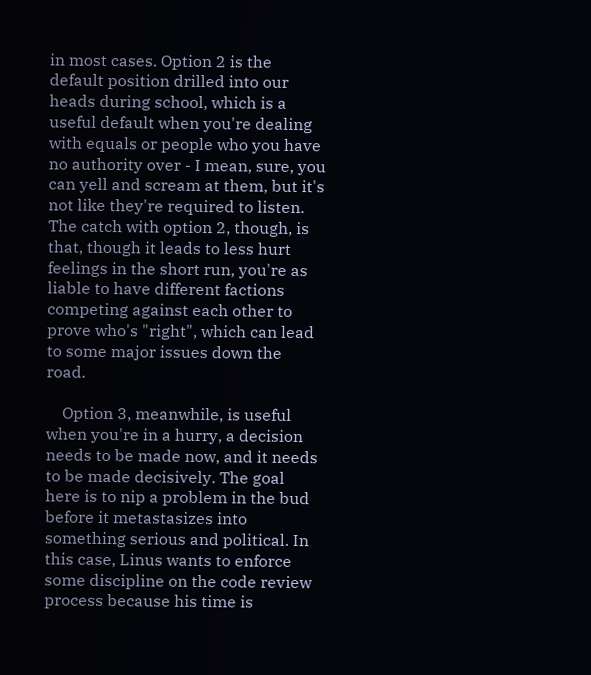in most cases. Option 2 is the default position drilled into our heads during school, which is a useful default when you're dealing with equals or people who you have no authority over - I mean, sure, you can yell and scream at them, but it's not like they're required to listen. The catch with option 2, though, is that, though it leads to less hurt feelings in the short run, you're as liable to have different factions competing against each other to prove who's "right", which can lead to some major issues down the road.

    Option 3, meanwhile, is useful when you're in a hurry, a decision needs to be made now, and it needs to be made decisively. The goal here is to nip a problem in the bud before it metastasizes into something serious and political. In this case, Linus wants to enforce some discipline on the code review process because his time is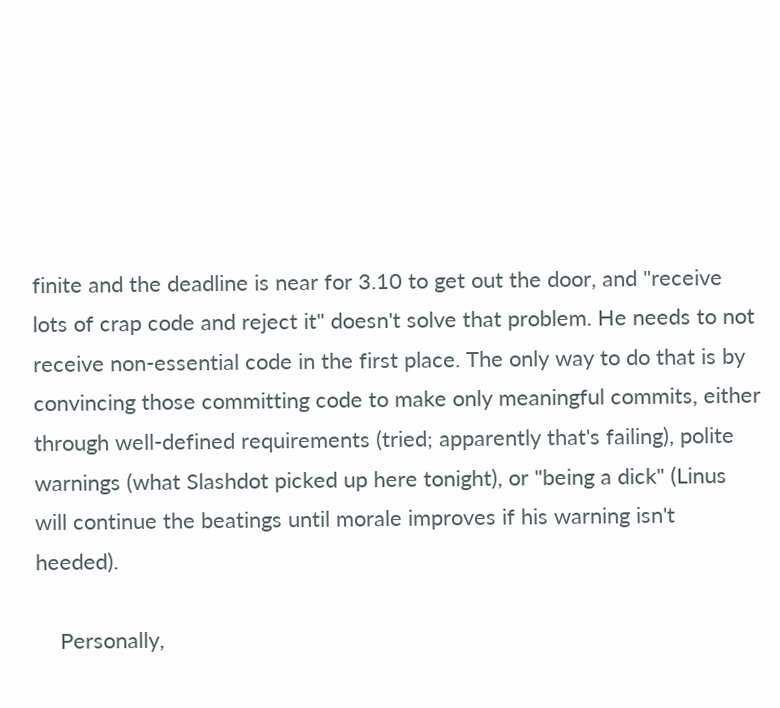finite and the deadline is near for 3.10 to get out the door, and "receive lots of crap code and reject it" doesn't solve that problem. He needs to not receive non-essential code in the first place. The only way to do that is by convincing those committing code to make only meaningful commits, either through well-defined requirements (tried; apparently that's failing), polite warnings (what Slashdot picked up here tonight), or "being a dick" (Linus will continue the beatings until morale improves if his warning isn't heeded).

    Personally,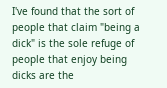I've found that the sort of people that claim "being a dick" is the sole refuge of people that enjoy being dicks are the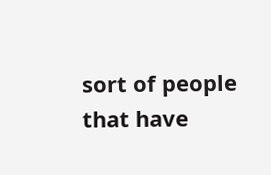sort of people that have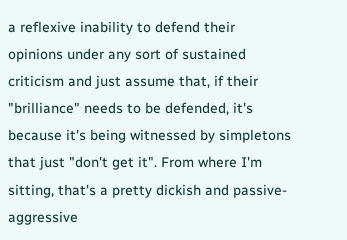a reflexive inability to defend their opinions under any sort of sustained criticism and just assume that, if their "brilliance" needs to be defended, it's because it's being witnessed by simpletons that just "don't get it". From where I'm sitting, that's a pretty dickish and passive-aggressive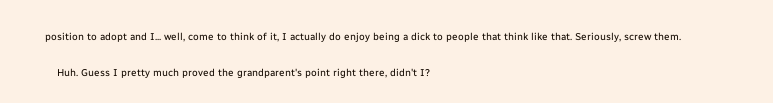position to adopt and I... well, come to think of it, I actually do enjoy being a dick to people that think like that. Seriously, screw them.

    Huh. Guess I pretty much proved the grandparent's point right there, didn't I?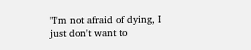"I'm not afraid of dying, I just don't want to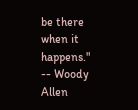be there when it happens." -- Woody Allen